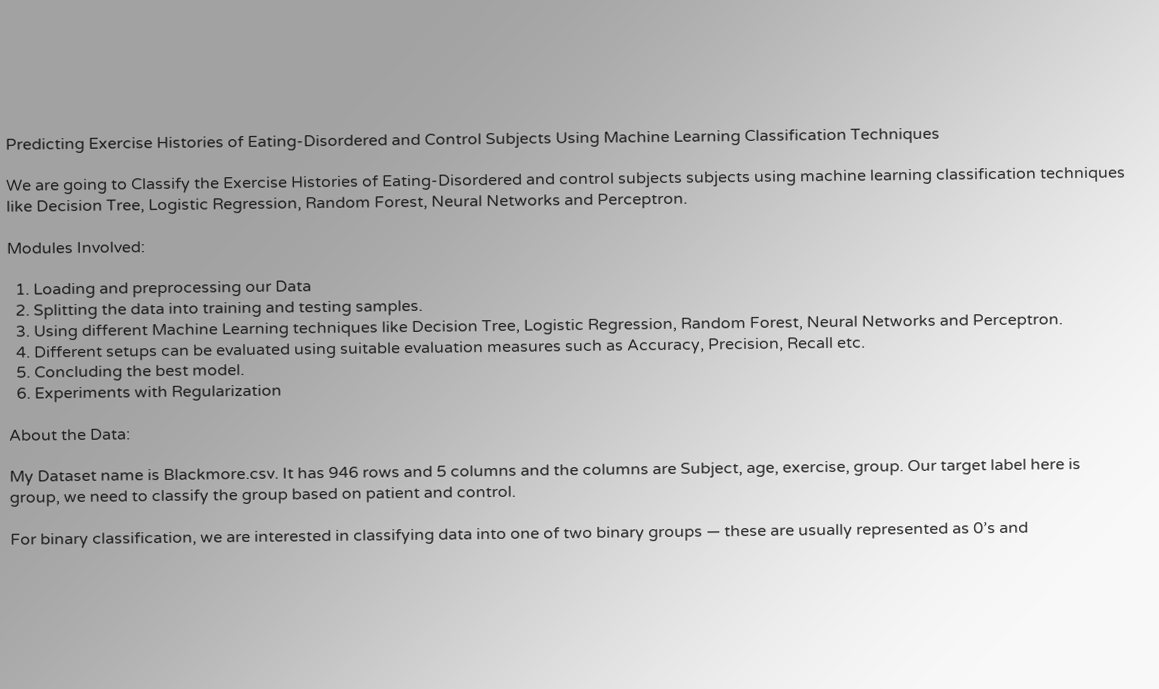Predicting Exercise Histories of Eating-Disordered and Control Subjects Using Machine Learning Classification Techniques

We are going to Classify the Exercise Histories of Eating-Disordered and control subjects subjects using machine learning classification techniques like Decision Tree, Logistic Regression, Random Forest, Neural Networks and Perceptron.

Modules Involved:

  1. Loading and preprocessing our Data
  2. Splitting the data into training and testing samples.
  3. Using different Machine Learning techniques like Decision Tree, Logistic Regression, Random Forest, Neural Networks and Perceptron.
  4. Different setups can be evaluated using suitable evaluation measures such as Accuracy, Precision, Recall etc.
  5. Concluding the best model.
  6. Experiments with Regularization

About the Data:

My Dataset name is Blackmore.csv. It has 946 rows and 5 columns and the columns are Subject, age, exercise, group. Our target label here is group, we need to classify the group based on patient and control.

For binary classification, we are interested in classifying data into one of two binary groups — these are usually represented as 0’s and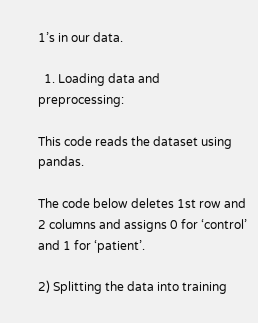1’s in our data.

  1. Loading data and preprocessing:

This code reads the dataset using pandas.

The code below deletes 1st row and 2 columns and assigns 0 for ‘control’ and 1 for ‘patient’.

2) Splitting the data into training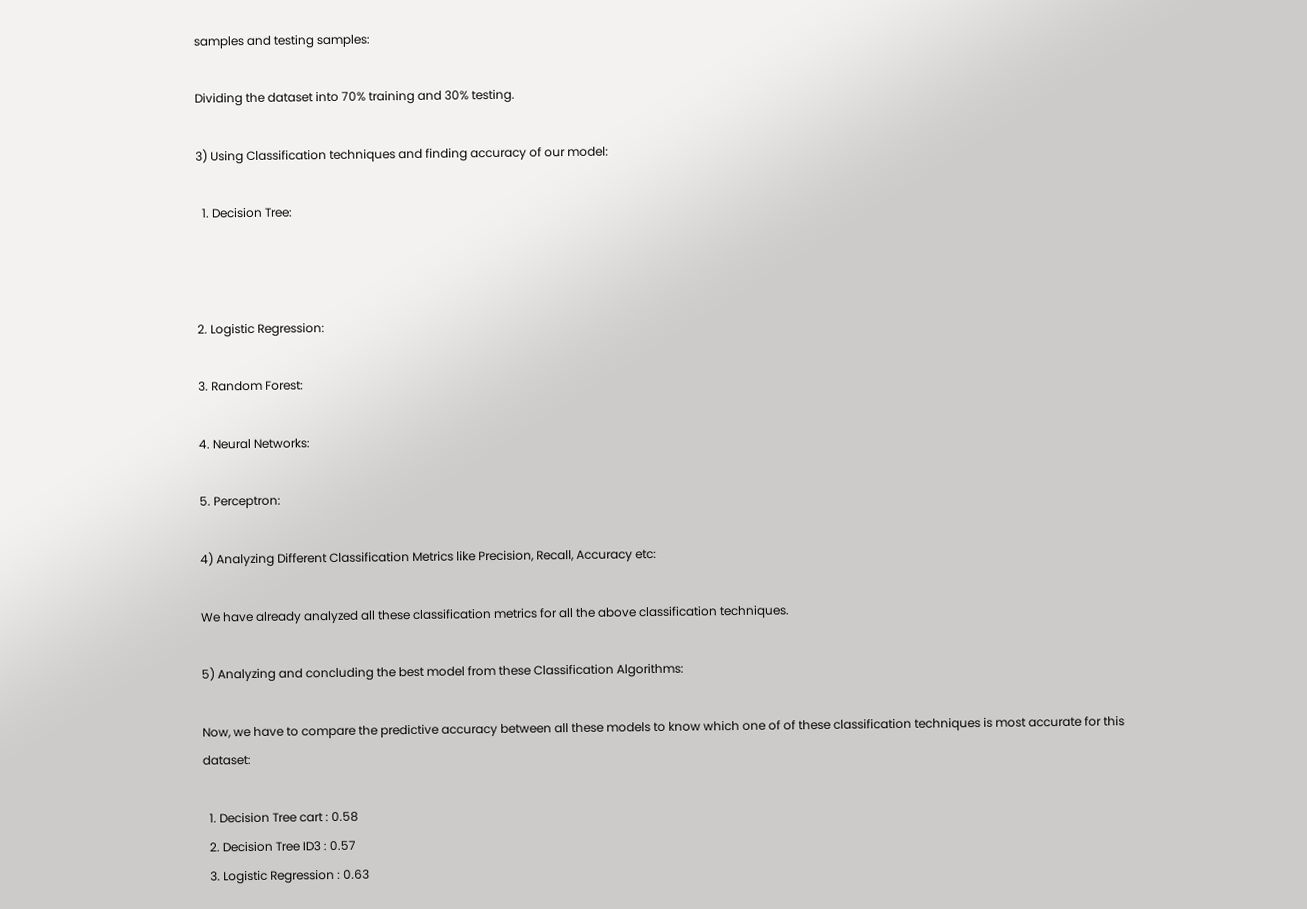samples and testing samples:

Dividing the dataset into 70% training and 30% testing.

3) Using Classification techniques and finding accuracy of our model:

  1. Decision Tree:



2. Logistic Regression:

3. Random Forest:

4. Neural Networks:

5. Perceptron:

4) Analyzing Different Classification Metrics like Precision, Recall, Accuracy etc:

We have already analyzed all these classification metrics for all the above classification techniques.

5) Analyzing and concluding the best model from these Classification Algorithms:

Now, we have to compare the predictive accuracy between all these models to know which one of of these classification techniques is most accurate for this dataset:

  1. Decision Tree cart : 0.58
  2. Decision Tree ID3 : 0.57
  3. Logistic Regression : 0.63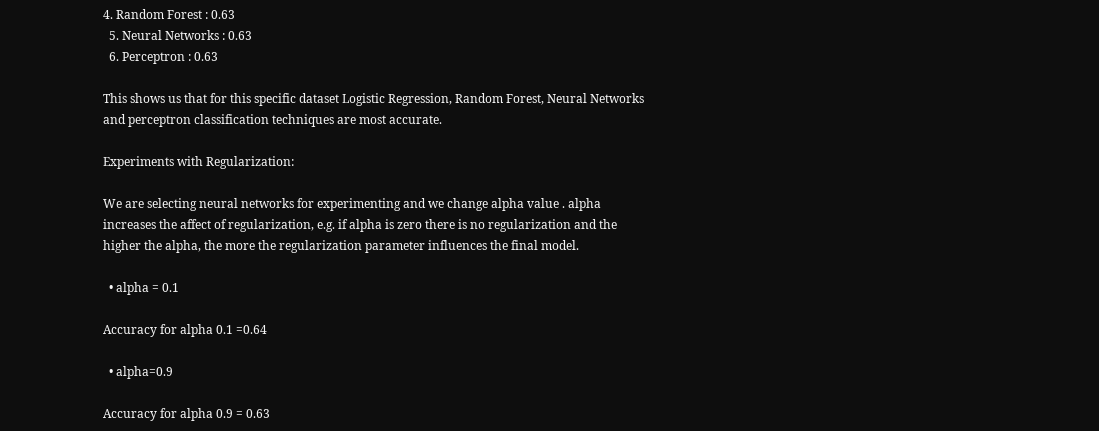4. Random Forest : 0.63
  5. Neural Networks : 0.63
  6. Perceptron : 0.63

This shows us that for this specific dataset Logistic Regression, Random Forest, Neural Networks and perceptron classification techniques are most accurate.

Experiments with Regularization:

We are selecting neural networks for experimenting and we change alpha value . alpha increases the affect of regularization, e.g. if alpha is zero there is no regularization and the higher the alpha, the more the regularization parameter influences the final model.

  • alpha = 0.1

Accuracy for alpha 0.1 =0.64

  • alpha=0.9

Accuracy for alpha 0.9 = 0.63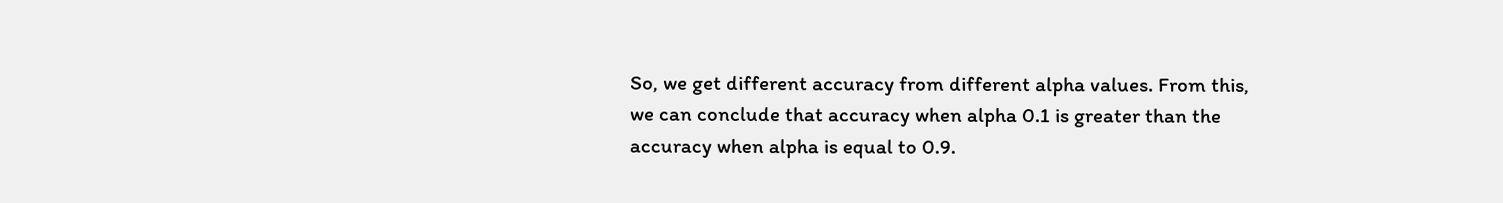So, we get different accuracy from different alpha values. From this, we can conclude that accuracy when alpha 0.1 is greater than the accuracy when alpha is equal to 0.9.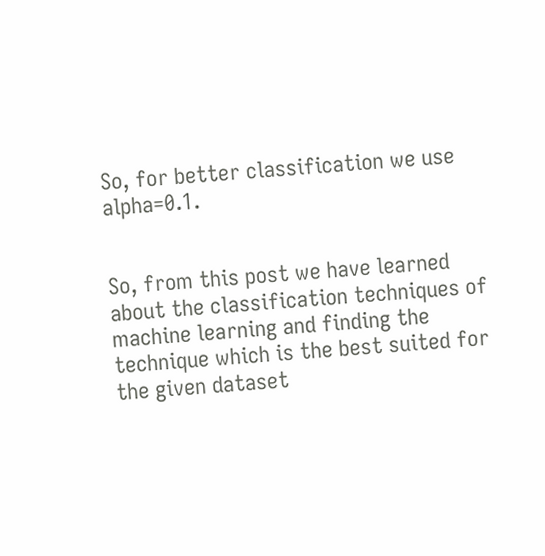So, for better classification we use alpha=0.1.


So, from this post we have learned about the classification techniques of machine learning and finding the technique which is the best suited for the given dataset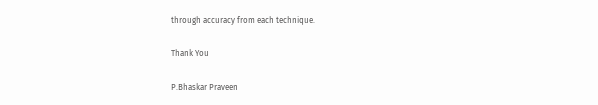through accuracy from each technique.

Thank You

P.Bhaskar Praveen